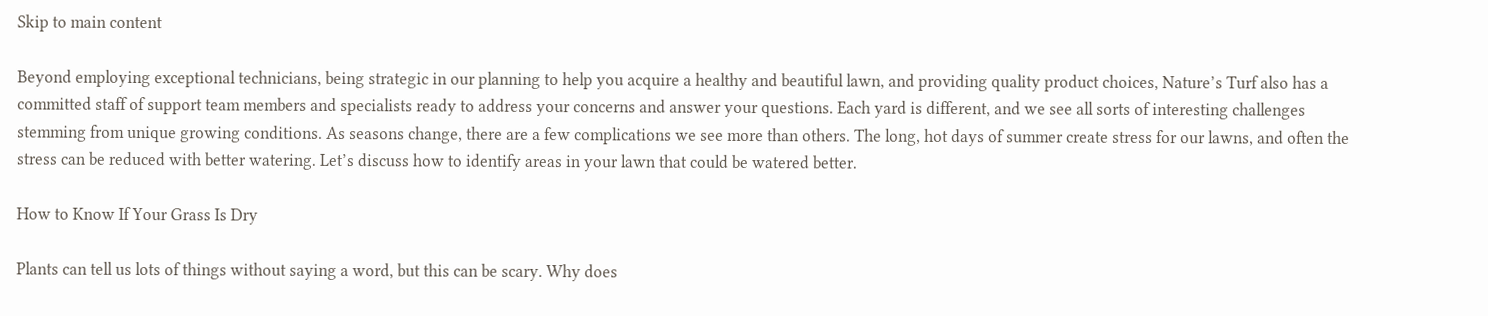Skip to main content

Beyond employing exceptional technicians, being strategic in our planning to help you acquire a healthy and beautiful lawn, and providing quality product choices, Nature’s Turf also has a committed staff of support team members and specialists ready to address your concerns and answer your questions. Each yard is different, and we see all sorts of interesting challenges stemming from unique growing conditions. As seasons change, there are a few complications we see more than others. The long, hot days of summer create stress for our lawns, and often the stress can be reduced with better watering. Let’s discuss how to identify areas in your lawn that could be watered better.

How to Know If Your Grass Is Dry

Plants can tell us lots of things without saying a word, but this can be scary. Why does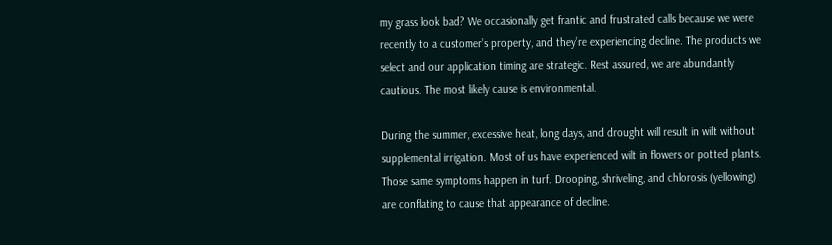my grass look bad? We occasionally get frantic and frustrated calls because we were recently to a customer’s property, and they’re experiencing decline. The products we select and our application timing are strategic. Rest assured, we are abundantly cautious. The most likely cause is environmental.

During the summer, excessive heat, long days, and drought will result in wilt without supplemental irrigation. Most of us have experienced wilt in flowers or potted plants. Those same symptoms happen in turf. Drooping, shriveling, and chlorosis (yellowing) are conflating to cause that appearance of decline.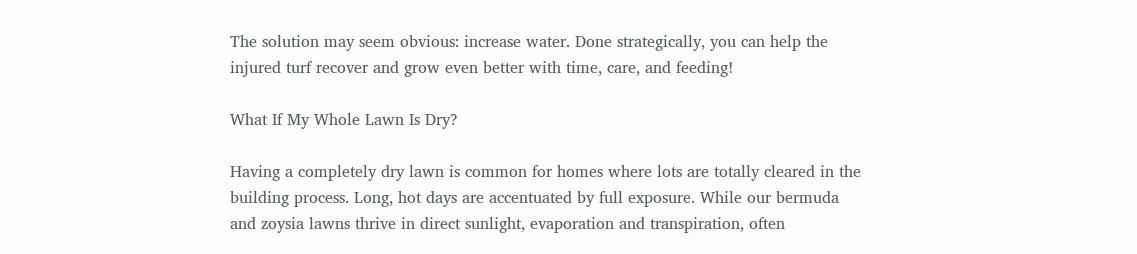The solution may seem obvious: increase water. Done strategically, you can help the injured turf recover and grow even better with time, care, and feeding!

What If My Whole Lawn Is Dry?

Having a completely dry lawn is common for homes where lots are totally cleared in the building process. Long, hot days are accentuated by full exposure. While our bermuda and zoysia lawns thrive in direct sunlight, evaporation and transpiration, often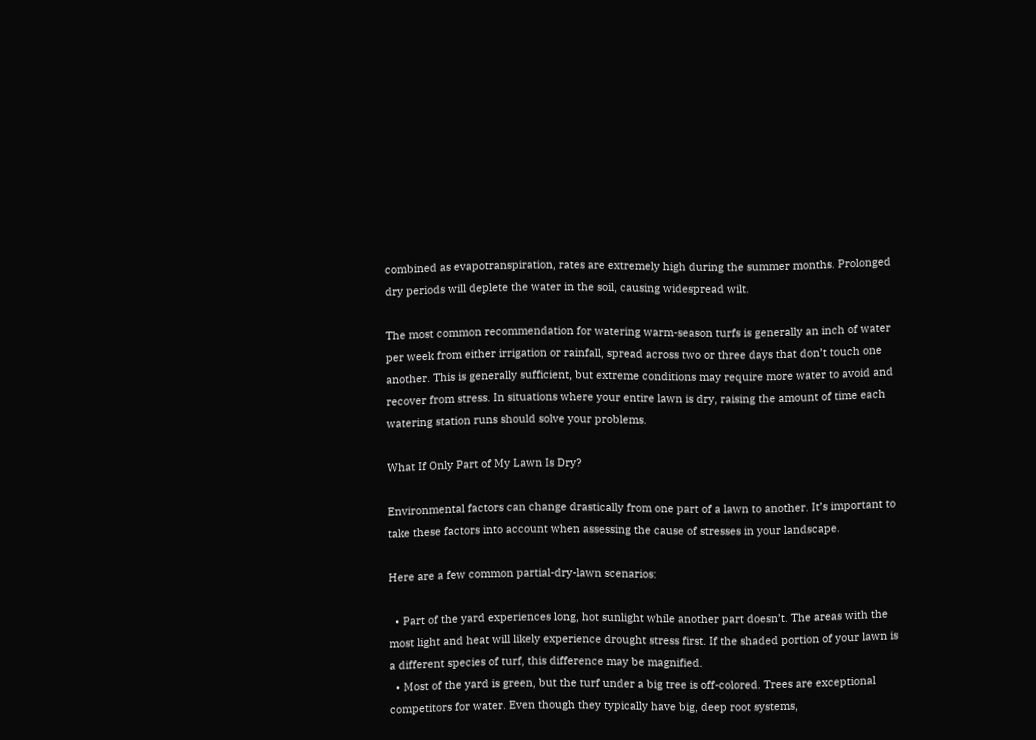combined as evapotranspiration, rates are extremely high during the summer months. Prolonged dry periods will deplete the water in the soil, causing widespread wilt.

The most common recommendation for watering warm-season turfs is generally an inch of water per week from either irrigation or rainfall, spread across two or three days that don’t touch one another. This is generally sufficient, but extreme conditions may require more water to avoid and recover from stress. In situations where your entire lawn is dry, raising the amount of time each watering station runs should solve your problems.

What If Only Part of My Lawn Is Dry?

Environmental factors can change drastically from one part of a lawn to another. It’s important to take these factors into account when assessing the cause of stresses in your landscape.

Here are a few common partial-dry-lawn scenarios:

  • Part of the yard experiences long, hot sunlight while another part doesn’t. The areas with the most light and heat will likely experience drought stress first. If the shaded portion of your lawn is a different species of turf, this difference may be magnified.
  • Most of the yard is green, but the turf under a big tree is off-colored. Trees are exceptional competitors for water. Even though they typically have big, deep root systems,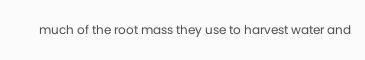much of the root mass they use to harvest water and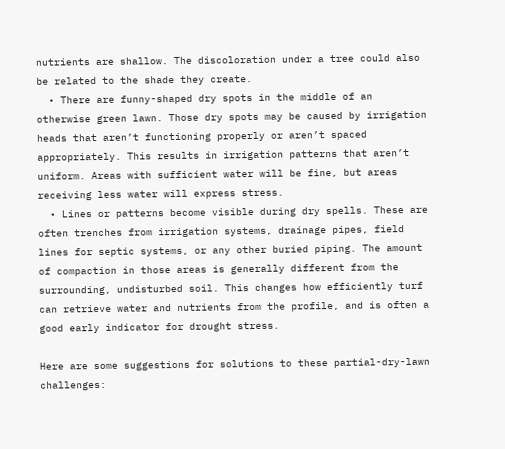nutrients are shallow. The discoloration under a tree could also be related to the shade they create.
  • There are funny-shaped dry spots in the middle of an otherwise green lawn. Those dry spots may be caused by irrigation heads that aren’t functioning properly or aren’t spaced appropriately. This results in irrigation patterns that aren’t uniform. Areas with sufficient water will be fine, but areas receiving less water will express stress.
  • Lines or patterns become visible during dry spells. These are often trenches from irrigation systems, drainage pipes, field lines for septic systems, or any other buried piping. The amount of compaction in those areas is generally different from the surrounding, undisturbed soil. This changes how efficiently turf can retrieve water and nutrients from the profile, and is often a good early indicator for drought stress.

Here are some suggestions for solutions to these partial-dry-lawn challenges: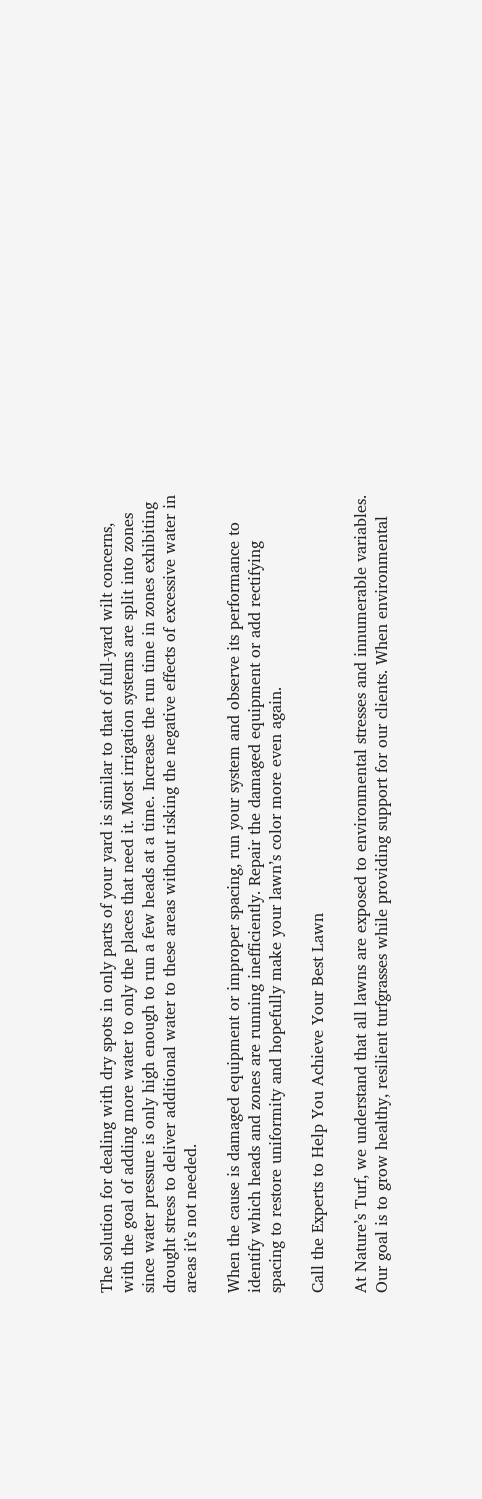The solution for dealing with dry spots in only parts of your yard is similar to that of full-yard wilt concerns, with the goal of adding more water to only the places that need it. Most irrigation systems are split into zones since water pressure is only high enough to run a few heads at a time. Increase the run time in zones exhibiting drought stress to deliver additional water to these areas without risking the negative effects of excessive water in areas it’s not needed.

When the cause is damaged equipment or improper spacing, run your system and observe its performance to identify which heads and zones are running inefficiently. Repair the damaged equipment or add rectifying spacing to restore uniformity and hopefully make your lawn’s color more even again.

Call the Experts to Help You Achieve Your Best Lawn

At Nature’s Turf, we understand that all lawns are exposed to environmental stresses and innumerable variables. Our goal is to grow healthy, resilient turfgrasses while providing support for our clients. When environmental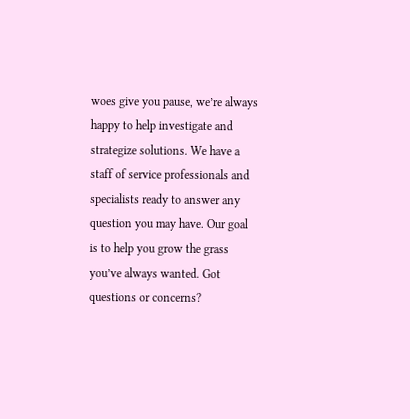woes give you pause, we’re always happy to help investigate and strategize solutions. We have a staff of service professionals and specialists ready to answer any question you may have. Our goal is to help you grow the grass you’ve always wanted. Got questions or concerns?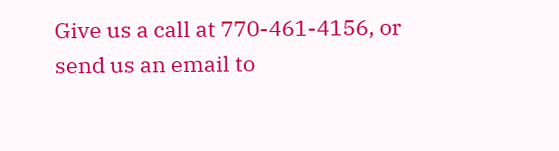Give us a call at 770-461-4156, or send us an email to